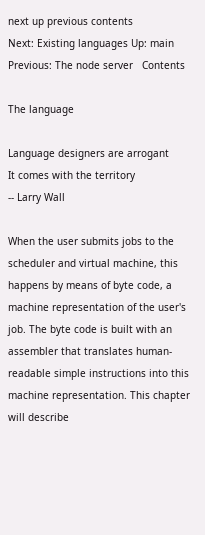next up previous contents
Next: Existing languages Up: main Previous: The node server   Contents

The language

Language designers are arrogant
It comes with the territory
-- Larry Wall

When the user submits jobs to the scheduler and virtual machine, this happens by means of byte code, a machine representation of the user's job. The byte code is built with an assembler that translates human-readable simple instructions into this machine representation. This chapter will describe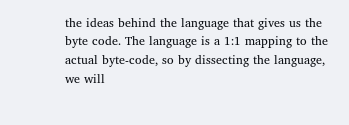the ideas behind the language that gives us the byte code. The language is a 1:1 mapping to the actual byte-code, so by dissecting the language, we will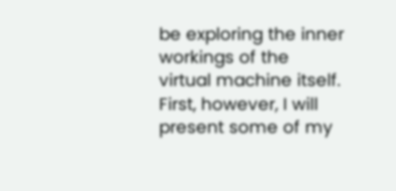be exploring the inner workings of the virtual machine itself. First, however, I will present some of my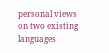personal views on two existing languages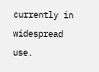currently in widespread use.